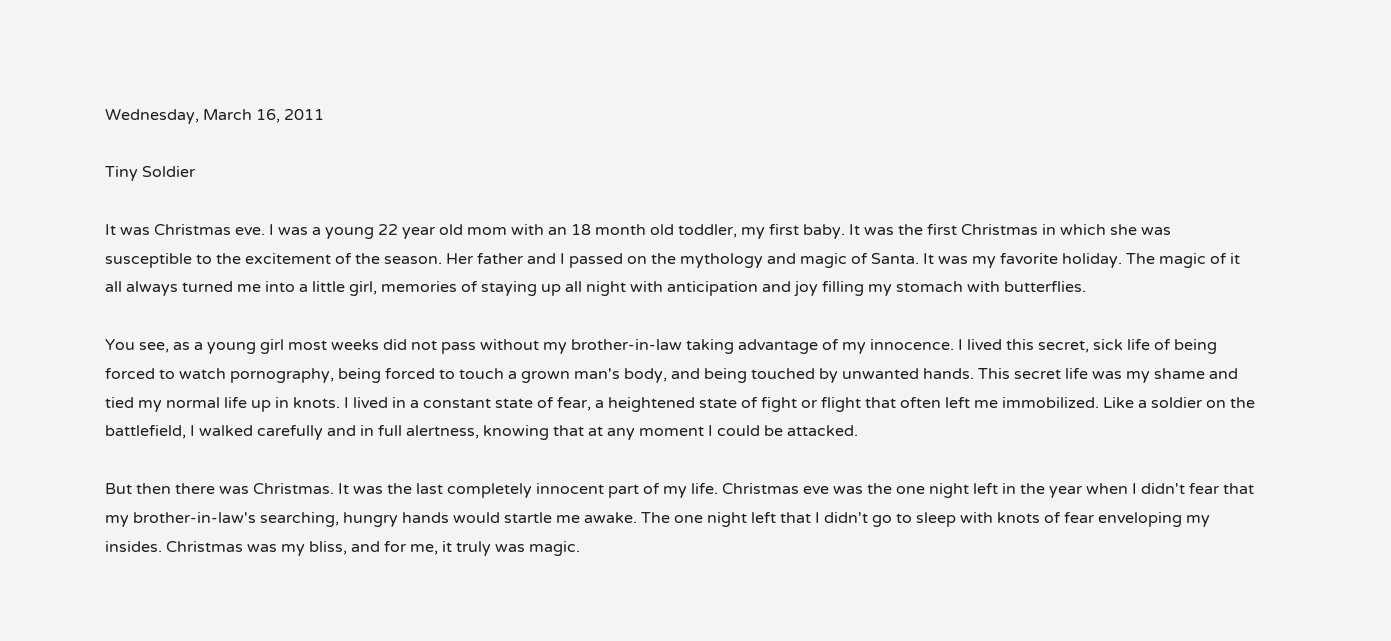Wednesday, March 16, 2011

Tiny Soldier

It was Christmas eve. I was a young 22 year old mom with an 18 month old toddler, my first baby. It was the first Christmas in which she was susceptible to the excitement of the season. Her father and I passed on the mythology and magic of Santa. It was my favorite holiday. The magic of it all always turned me into a little girl, memories of staying up all night with anticipation and joy filling my stomach with butterflies.

You see, as a young girl most weeks did not pass without my brother-in-law taking advantage of my innocence. I lived this secret, sick life of being forced to watch pornography, being forced to touch a grown man's body, and being touched by unwanted hands. This secret life was my shame and tied my normal life up in knots. I lived in a constant state of fear, a heightened state of fight or flight that often left me immobilized. Like a soldier on the battlefield, I walked carefully and in full alertness, knowing that at any moment I could be attacked.

But then there was Christmas. It was the last completely innocent part of my life. Christmas eve was the one night left in the year when I didn't fear that my brother-in-law's searching, hungry hands would startle me awake. The one night left that I didn't go to sleep with knots of fear enveloping my insides. Christmas was my bliss, and for me, it truly was magic.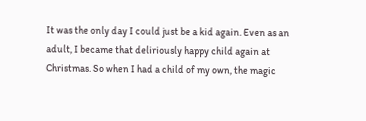It was the only day I could just be a kid again. Even as an adult, I became that deliriously happy child again at Christmas. So when I had a child of my own, the magic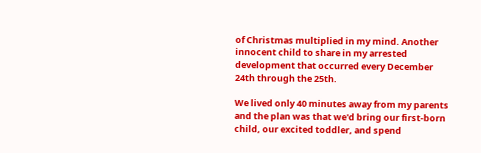of Christmas multiplied in my mind. Another innocent child to share in my arrested development that occurred every December 24th through the 25th.

We lived only 40 minutes away from my parents and the plan was that we'd bring our first-born child, our excited toddler, and spend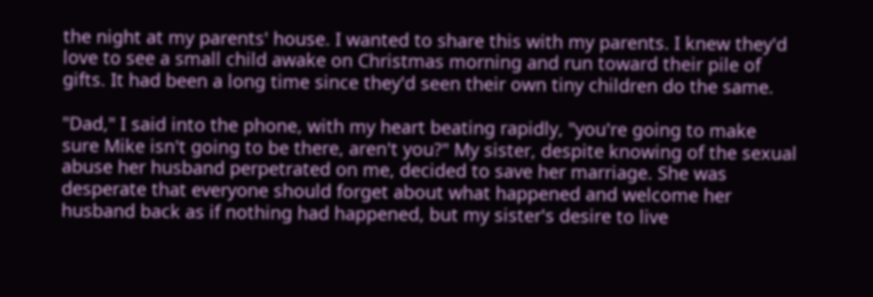the night at my parents' house. I wanted to share this with my parents. I knew they'd love to see a small child awake on Christmas morning and run toward their pile of gifts. It had been a long time since they'd seen their own tiny children do the same.

"Dad," I said into the phone, with my heart beating rapidly, "you're going to make sure Mike isn't going to be there, aren't you?" My sister, despite knowing of the sexual abuse her husband perpetrated on me, decided to save her marriage. She was desperate that everyone should forget about what happened and welcome her husband back as if nothing had happened, but my sister's desire to live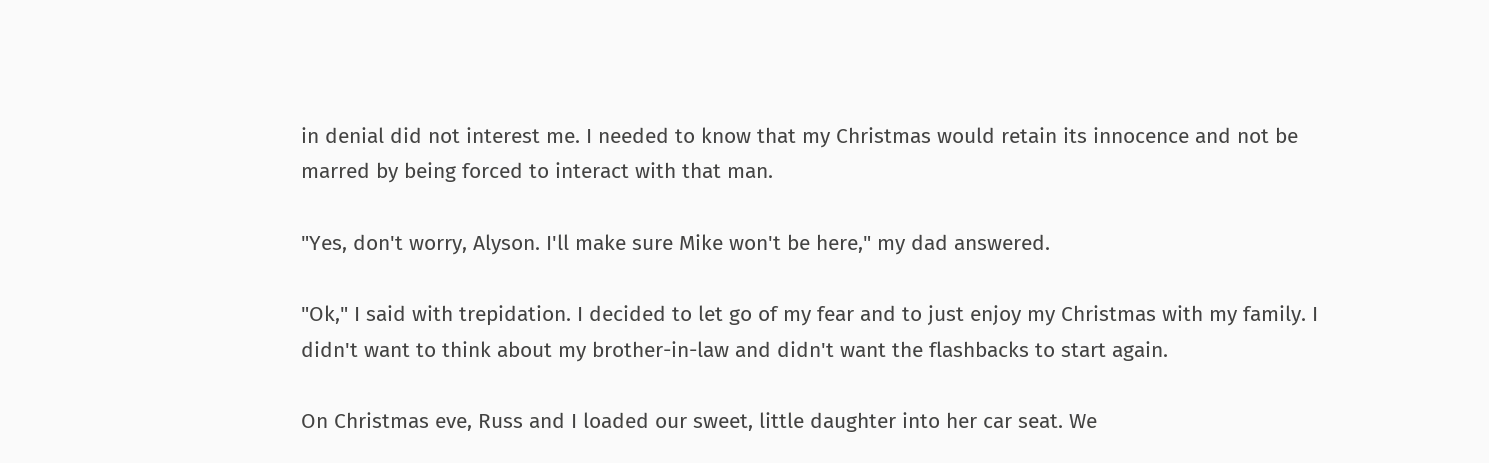in denial did not interest me. I needed to know that my Christmas would retain its innocence and not be marred by being forced to interact with that man.

"Yes, don't worry, Alyson. I'll make sure Mike won't be here," my dad answered.

"Ok," I said with trepidation. I decided to let go of my fear and to just enjoy my Christmas with my family. I didn't want to think about my brother-in-law and didn't want the flashbacks to start again.

On Christmas eve, Russ and I loaded our sweet, little daughter into her car seat. We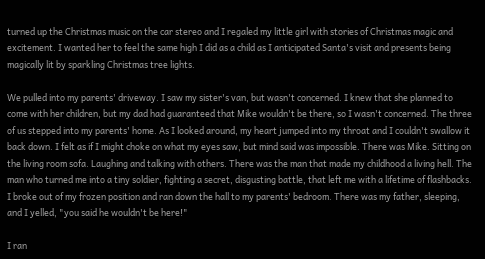turned up the Christmas music on the car stereo and I regaled my little girl with stories of Christmas magic and excitement. I wanted her to feel the same high I did as a child as I anticipated Santa's visit and presents being magically lit by sparkling Christmas tree lights.

We pulled into my parents' driveway. I saw my sister's van, but wasn't concerned. I knew that she planned to come with her children, but my dad had guaranteed that Mike wouldn't be there, so I wasn't concerned. The three of us stepped into my parents' home. As I looked around, my heart jumped into my throat and I couldn't swallow it back down. I felt as if I might choke on what my eyes saw, but mind said was impossible. There was Mike. Sitting on the living room sofa. Laughing and talking with others. There was the man that made my childhood a living hell. The man who turned me into a tiny soldier, fighting a secret, disgusting battle, that left me with a lifetime of flashbacks. I broke out of my frozen position and ran down the hall to my parents' bedroom. There was my father, sleeping, and I yelled, "you said he wouldn't be here!"

I ran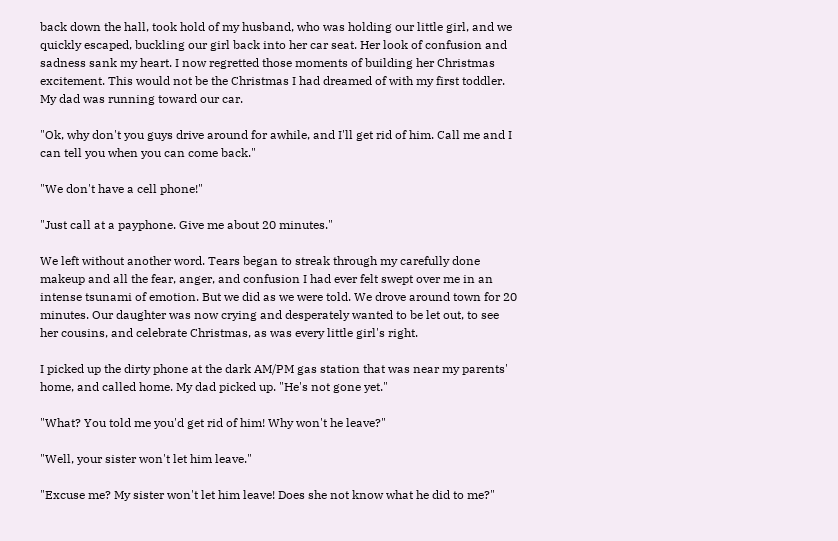back down the hall, took hold of my husband, who was holding our little girl, and we quickly escaped, buckling our girl back into her car seat. Her look of confusion and sadness sank my heart. I now regretted those moments of building her Christmas excitement. This would not be the Christmas I had dreamed of with my first toddler. My dad was running toward our car.

"Ok, why don't you guys drive around for awhile, and I'll get rid of him. Call me and I can tell you when you can come back."

"We don't have a cell phone!"

"Just call at a payphone. Give me about 20 minutes."

We left without another word. Tears began to streak through my carefully done makeup and all the fear, anger, and confusion I had ever felt swept over me in an intense tsunami of emotion. But we did as we were told. We drove around town for 20 minutes. Our daughter was now crying and desperately wanted to be let out, to see her cousins, and celebrate Christmas, as was every little girl's right.

I picked up the dirty phone at the dark AM/PM gas station that was near my parents' home, and called home. My dad picked up. "He's not gone yet."

"What? You told me you'd get rid of him! Why won't he leave?"

"Well, your sister won't let him leave."

"Excuse me? My sister won't let him leave! Does she not know what he did to me?"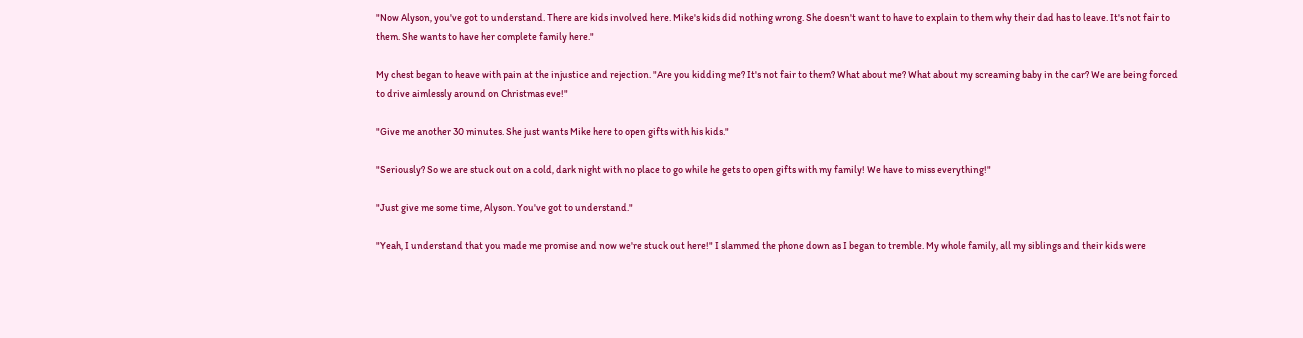"Now Alyson, you've got to understand. There are kids involved here. Mike's kids did nothing wrong. She doesn't want to have to explain to them why their dad has to leave. It's not fair to them. She wants to have her complete family here."

My chest began to heave with pain at the injustice and rejection. "Are you kidding me? It's not fair to them? What about me? What about my screaming baby in the car? We are being forced to drive aimlessly around on Christmas eve!"

"Give me another 30 minutes. She just wants Mike here to open gifts with his kids."

"Seriously? So we are stuck out on a cold, dark night with no place to go while he gets to open gifts with my family! We have to miss everything!"

"Just give me some time, Alyson. You've got to understand."

"Yeah, I understand that you made me promise and now we're stuck out here!" I slammed the phone down as I began to tremble. My whole family, all my siblings and their kids were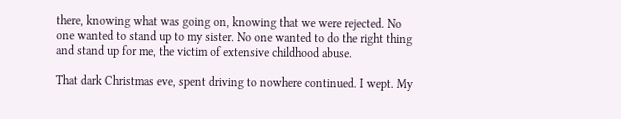there, knowing what was going on, knowing that we were rejected. No one wanted to stand up to my sister. No one wanted to do the right thing and stand up for me, the victim of extensive childhood abuse.

That dark Christmas eve, spent driving to nowhere continued. I wept. My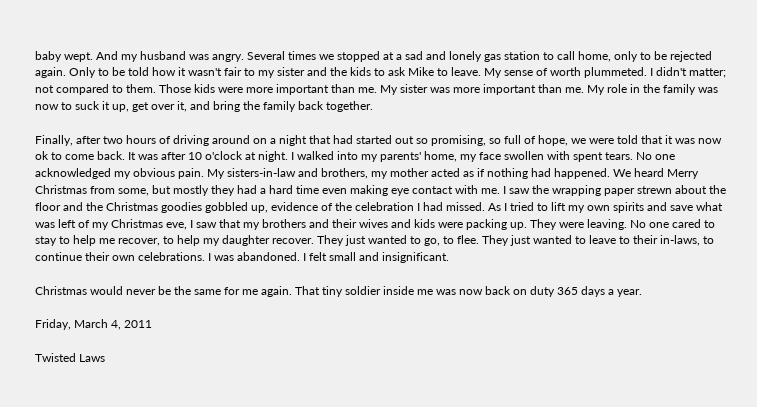baby wept. And my husband was angry. Several times we stopped at a sad and lonely gas station to call home, only to be rejected again. Only to be told how it wasn't fair to my sister and the kids to ask Mike to leave. My sense of worth plummeted. I didn't matter; not compared to them. Those kids were more important than me. My sister was more important than me. My role in the family was now to suck it up, get over it, and bring the family back together.

Finally, after two hours of driving around on a night that had started out so promising, so full of hope, we were told that it was now ok to come back. It was after 10 o'clock at night. I walked into my parents' home, my face swollen with spent tears. No one acknowledged my obvious pain. My sisters-in-law and brothers, my mother acted as if nothing had happened. We heard Merry Christmas from some, but mostly they had a hard time even making eye contact with me. I saw the wrapping paper strewn about the floor and the Christmas goodies gobbled up, evidence of the celebration I had missed. As I tried to lift my own spirits and save what was left of my Christmas eve, I saw that my brothers and their wives and kids were packing up. They were leaving. No one cared to stay to help me recover, to help my daughter recover. They just wanted to go, to flee. They just wanted to leave to their in-laws, to continue their own celebrations. I was abandoned. I felt small and insignificant.

Christmas would never be the same for me again. That tiny soldier inside me was now back on duty 365 days a year.

Friday, March 4, 2011

Twisted Laws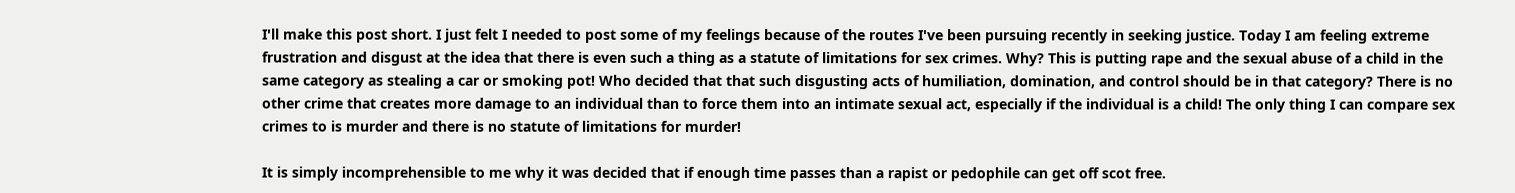I'll make this post short. I just felt I needed to post some of my feelings because of the routes I've been pursuing recently in seeking justice. Today I am feeling extreme frustration and disgust at the idea that there is even such a thing as a statute of limitations for sex crimes. Why? This is putting rape and the sexual abuse of a child in the same category as stealing a car or smoking pot! Who decided that that such disgusting acts of humiliation, domination, and control should be in that category? There is no other crime that creates more damage to an individual than to force them into an intimate sexual act, especially if the individual is a child! The only thing I can compare sex crimes to is murder and there is no statute of limitations for murder!

It is simply incomprehensible to me why it was decided that if enough time passes than a rapist or pedophile can get off scot free.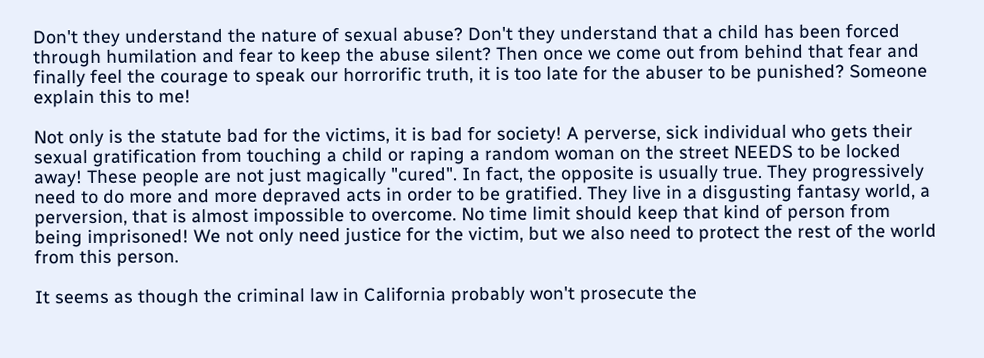Don't they understand the nature of sexual abuse? Don't they understand that a child has been forced through humilation and fear to keep the abuse silent? Then once we come out from behind that fear and finally feel the courage to speak our horrorific truth, it is too late for the abuser to be punished? Someone explain this to me!

Not only is the statute bad for the victims, it is bad for society! A perverse, sick individual who gets their sexual gratification from touching a child or raping a random woman on the street NEEDS to be locked away! These people are not just magically "cured". In fact, the opposite is usually true. They progressively need to do more and more depraved acts in order to be gratified. They live in a disgusting fantasy world, a perversion, that is almost impossible to overcome. No time limit should keep that kind of person from being imprisoned! We not only need justice for the victim, but we also need to protect the rest of the world from this person.

It seems as though the criminal law in California probably won't prosecute the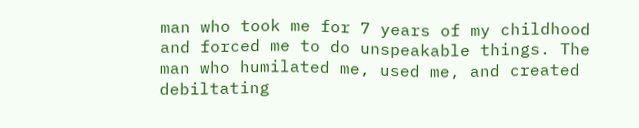man who took me for 7 years of my childhood and forced me to do unspeakable things. The man who humilated me, used me, and created debiltating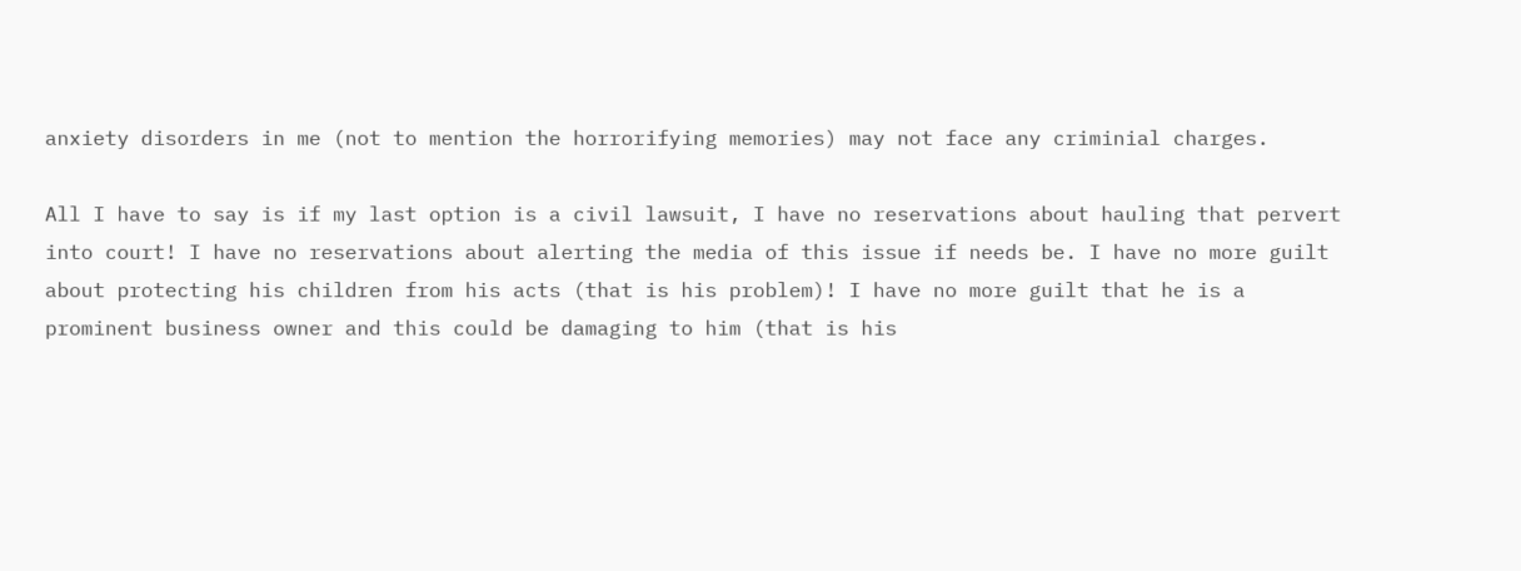anxiety disorders in me (not to mention the horrorifying memories) may not face any criminial charges.

All I have to say is if my last option is a civil lawsuit, I have no reservations about hauling that pervert into court! I have no reservations about alerting the media of this issue if needs be. I have no more guilt about protecting his children from his acts (that is his problem)! I have no more guilt that he is a prominent business owner and this could be damaging to him (that is his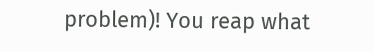problem)! You reap what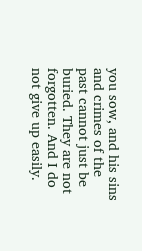you sow, and his sins and crimes of the past cannot just be buried. They are not forgotten. And I do not give up easily.